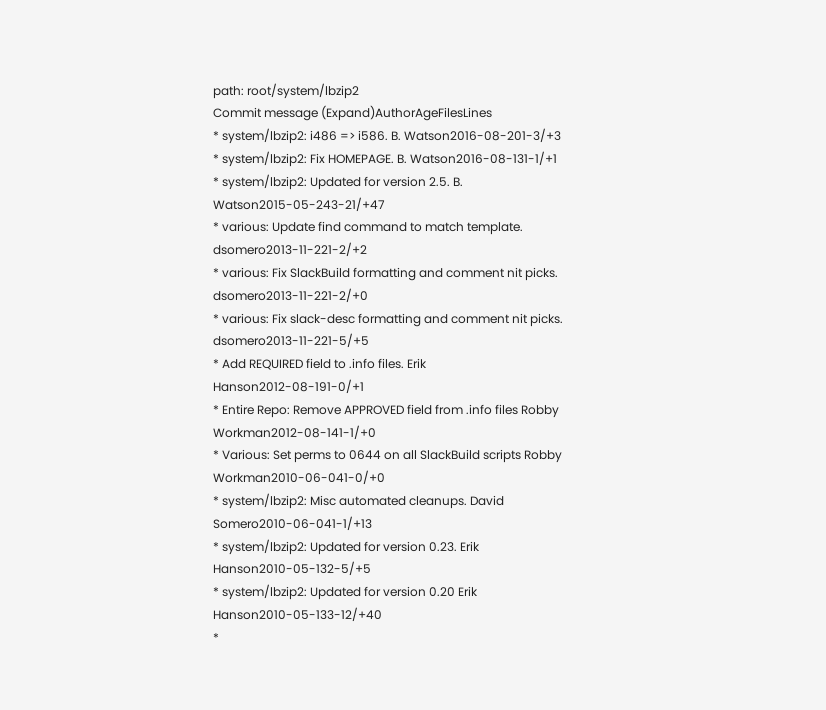path: root/system/lbzip2
Commit message (Expand)AuthorAgeFilesLines
* system/lbzip2: i486 => i586. B. Watson2016-08-201-3/+3
* system/lbzip2: Fix HOMEPAGE. B. Watson2016-08-131-1/+1
* system/lbzip2: Updated for version 2.5. B. Watson2015-05-243-21/+47
* various: Update find command to match template. dsomero2013-11-221-2/+2
* various: Fix SlackBuild formatting and comment nit picks. dsomero2013-11-221-2/+0
* various: Fix slack-desc formatting and comment nit picks. dsomero2013-11-221-5/+5
* Add REQUIRED field to .info files. Erik Hanson2012-08-191-0/+1
* Entire Repo: Remove APPROVED field from .info files Robby Workman2012-08-141-1/+0
* Various: Set perms to 0644 on all SlackBuild scripts Robby Workman2010-06-041-0/+0
* system/lbzip2: Misc automated cleanups. David Somero2010-06-041-1/+13
* system/lbzip2: Updated for version 0.23. Erik Hanson2010-05-132-5/+5
* system/lbzip2: Updated for version 0.20 Erik Hanson2010-05-133-12/+40
*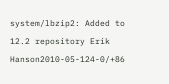system/lbzip2: Added to 12.2 repository Erik Hanson2010-05-124-0/+86